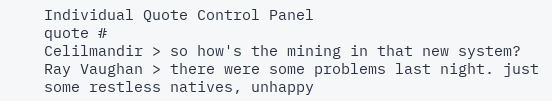Individual Quote Control Panel
quote #
Celilmandir > so how's the mining in that new system?
Ray Vaughan > there were some problems last night. just some restless natives, unhappy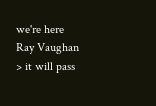we're here
Ray Vaughan > it will pass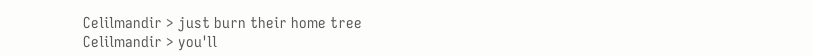Celilmandir > just burn their home tree
Celilmandir > you'll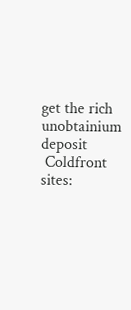get the rich unobtainium deposit
 Coldfront sites: